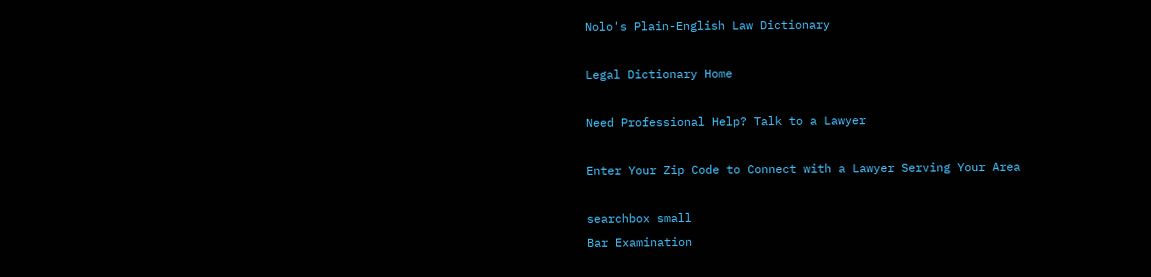Nolo's Plain-English Law Dictionary

Legal Dictionary Home

Need Professional Help? Talk to a Lawyer

Enter Your Zip Code to Connect with a Lawyer Serving Your Area

searchbox small
Bar Examination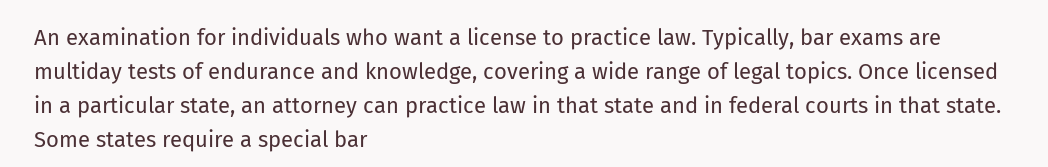An examination for individuals who want a license to practice law. Typically, bar exams are multiday tests of endurance and knowledge, covering a wide range of legal topics. Once licensed in a particular state, an attorney can practice law in that state and in federal courts in that state. Some states require a special bar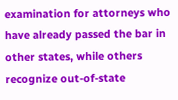examination for attorneys who have already passed the bar in other states, while others recognize out-of-state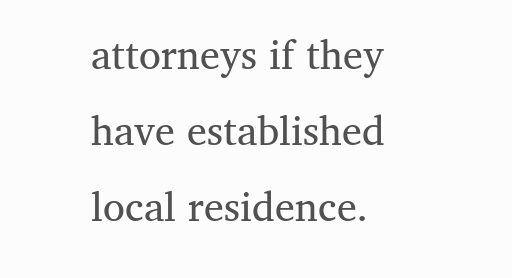attorneys if they have established local residence.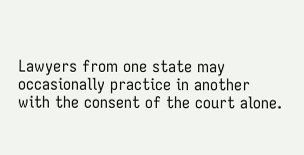Lawyers from one state may occasionally practice in another with the consent of the court alone.